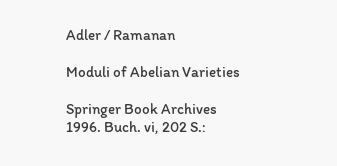Adler / Ramanan

Moduli of Abelian Varieties

Springer Book Archives
1996. Buch. vi, 202 S.: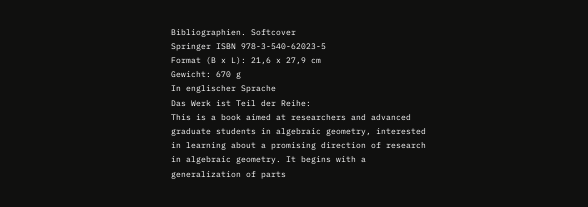Bibliographien. Softcover
Springer ISBN 978-3-540-62023-5
Format (B x L): 21,6 x 27,9 cm
Gewicht: 670 g
In englischer Sprache
Das Werk ist Teil der Reihe:
This is a book aimed at researchers and advanced graduate students in algebraic geometry, interested in learning about a promising direction of research in algebraic geometry. It begins with a generalization of parts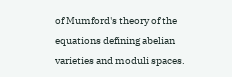of Mumford's theory of the equations defining abelian varieties and moduli spaces.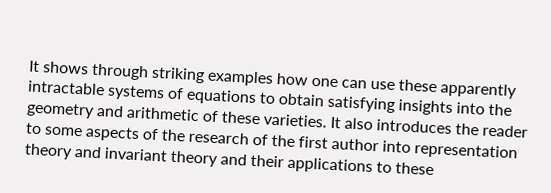It shows through striking examples how one can use these apparently intractable systems of equations to obtain satisfying insights into the geometry and arithmetic of these varieties. It also introduces the reader to some aspects of the research of the first author into representation theory and invariant theory and their applications to these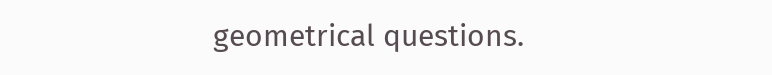geometrical questions.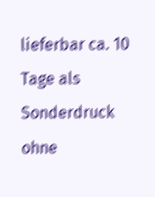lieferbar ca. 10 Tage als Sonderdruck ohne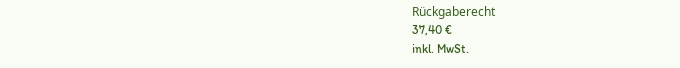Rückgaberecht
37,40 €
inkl. MwSt.